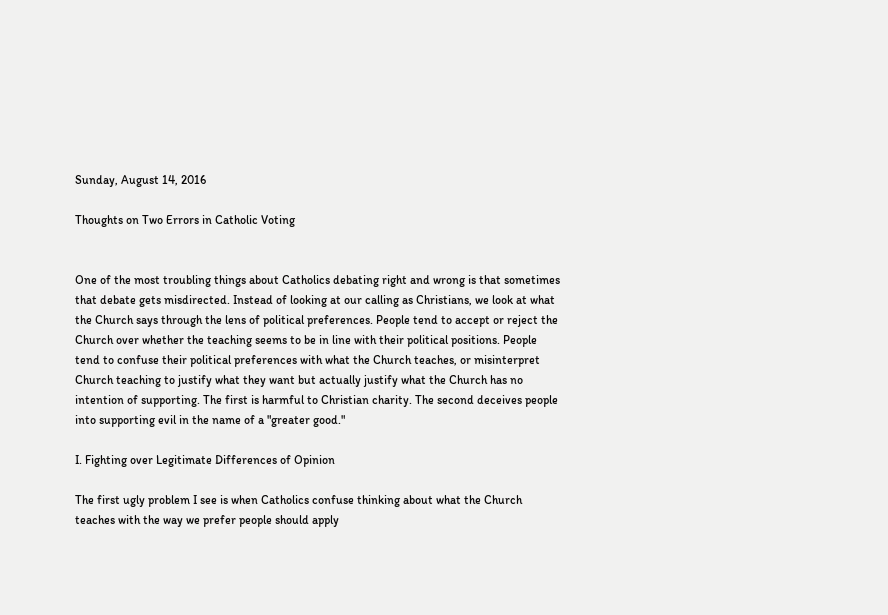Sunday, August 14, 2016

Thoughts on Two Errors in Catholic Voting


One of the most troubling things about Catholics debating right and wrong is that sometimes that debate gets misdirected. Instead of looking at our calling as Christians, we look at what the Church says through the lens of political preferences. People tend to accept or reject the Church over whether the teaching seems to be in line with their political positions. People tend to confuse their political preferences with what the Church teaches, or misinterpret Church teaching to justify what they want but actually justify what the Church has no intention of supporting. The first is harmful to Christian charity. The second deceives people into supporting evil in the name of a "greater good."

I. Fighting over Legitimate Differences of Opinion

The first ugly problem I see is when Catholics confuse thinking about what the Church teaches with the way we prefer people should apply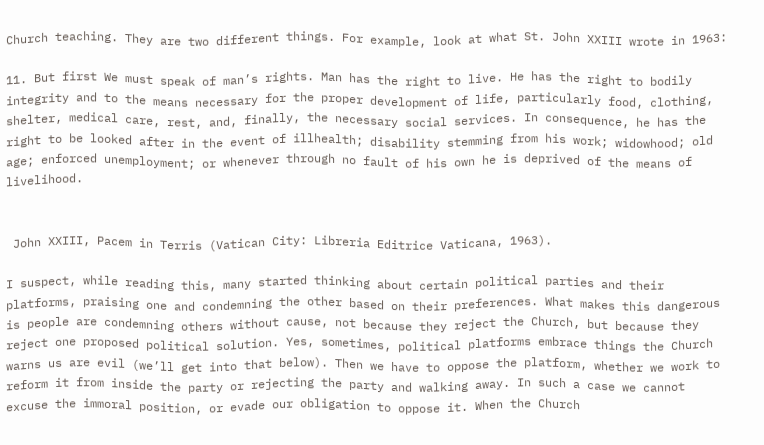Church teaching. They are two different things. For example, look at what St. John XXIII wrote in 1963:

11. But first We must speak of man’s rights. Man has the right to live. He has the right to bodily integrity and to the means necessary for the proper development of life, particularly food, clothing, shelter, medical care, rest, and, finally, the necessary social services. In consequence, he has the right to be looked after in the event of illhealth; disability stemming from his work; widowhood; old age; enforced unemployment; or whenever through no fault of his own he is deprived of the means of livelihood.


 John XXIII, Pacem in Terris (Vatican City: Libreria Editrice Vaticana, 1963).

I suspect, while reading this, many started thinking about certain political parties and their platforms, praising one and condemning the other based on their preferences. What makes this dangerous is people are condemning others without cause, not because they reject the Church, but because they reject one proposed political solution. Yes, sometimes, political platforms embrace things the Church warns us are evil (we’ll get into that below). Then we have to oppose the platform, whether we work to reform it from inside the party or rejecting the party and walking away. In such a case we cannot excuse the immoral position, or evade our obligation to oppose it. When the Church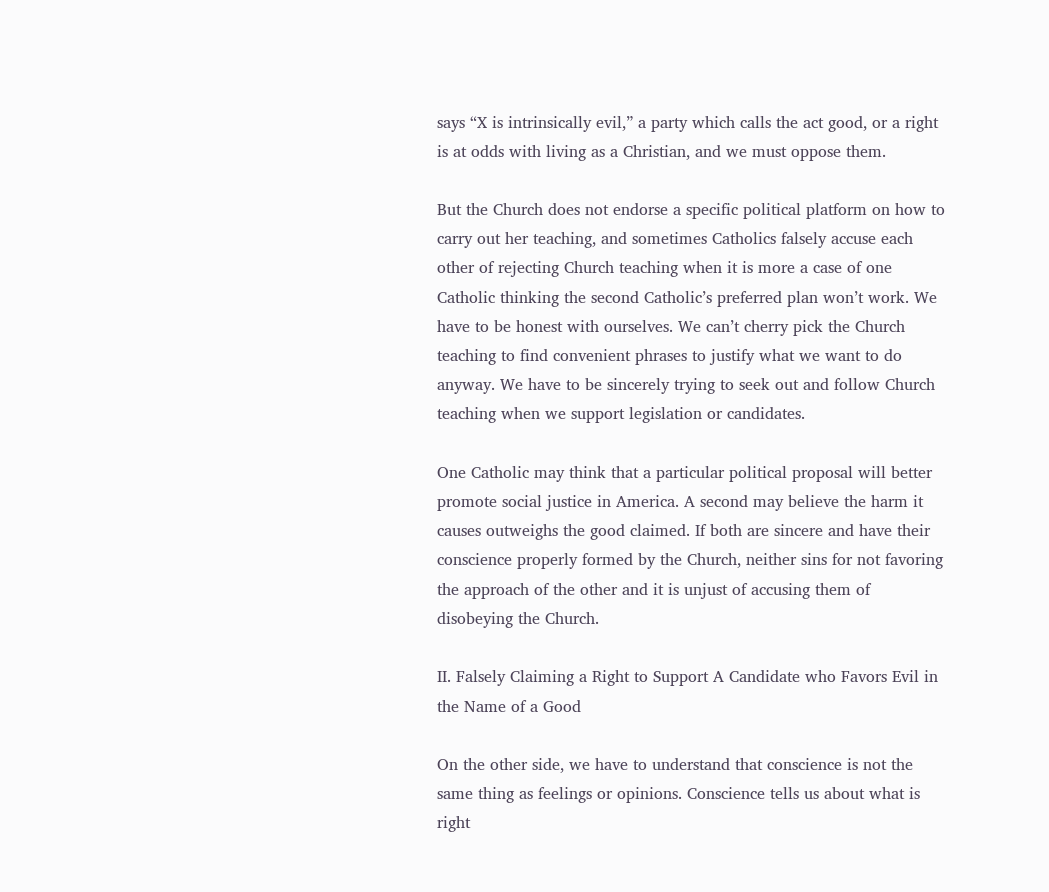says “X is intrinsically evil,” a party which calls the act good, or a right is at odds with living as a Christian, and we must oppose them.

But the Church does not endorse a specific political platform on how to carry out her teaching, and sometimes Catholics falsely accuse each other of rejecting Church teaching when it is more a case of one Catholic thinking the second Catholic’s preferred plan won’t work. We have to be honest with ourselves. We can’t cherry pick the Church teaching to find convenient phrases to justify what we want to do anyway. We have to be sincerely trying to seek out and follow Church teaching when we support legislation or candidates.

One Catholic may think that a particular political proposal will better promote social justice in America. A second may believe the harm it causes outweighs the good claimed. If both are sincere and have their conscience properly formed by the Church, neither sins for not favoring the approach of the other and it is unjust of accusing them of disobeying the Church.

II. Falsely Claiming a Right to Support A Candidate who Favors Evil in the Name of a Good

On the other side, we have to understand that conscience is not the same thing as feelings or opinions. Conscience tells us about what is right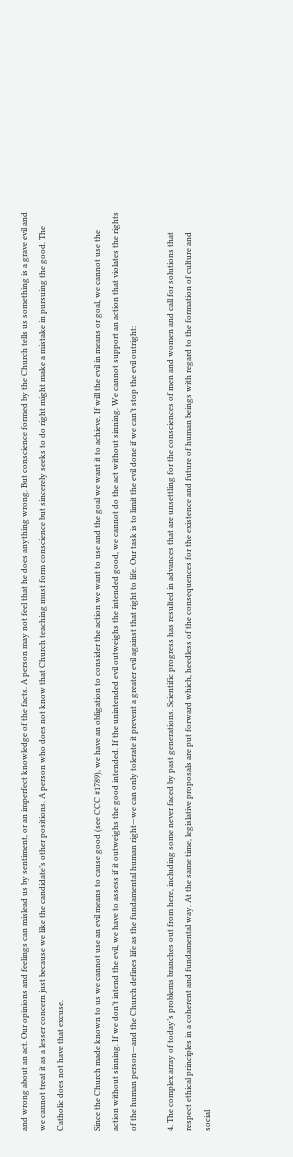and wrong about an act. Our opinions and feelings can mislead us by sentiment, or an imperfect knowledge of the facts. A person may not feel that he does anything wrong. But conscience formed by the Church tells us something is a grave evil and we cannot treat it as a lesser concern just because we like the candidate’s other positions. A person who does not know that Church teaching must form conscience but sincerely seeks to do right might make a mistake in pursuing the good. The Catholic does not have that excuse.

Since the Church made known to us we cannot use an evil means to cause good (see CCC #1789), we have an obligation to consider the action we want to use and the goal we want it to achieve. If will the evil in means or goal, we cannot use the action without sinning. If we don’t intend the evil, we have to assess if it outweighs the good intended. If the unintended evil outweighs the intended good, we cannot do the act without sinning. We cannot support an action that violates the rights of the human person—and the Church defines life as the fundamental human right—we can only tolerate it prevent a greater evil against that right to life. Our task is to limit the evil done if we can’t stop the evil outright:

4. The complex array of today’s problems branches out from here, including some never faced by past generations. Scientific progress has resulted in advances that are unsettling for the consciences of men and women and call for solutions that respect ethical principles in a coherent and fundamental way. At the same time, legislative proposals are put forward which, heedless of the consequences for the existence and future of human beings with regard to the formation of culture and social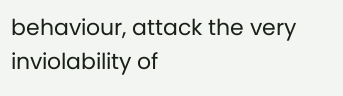behaviour, attack the very inviolability of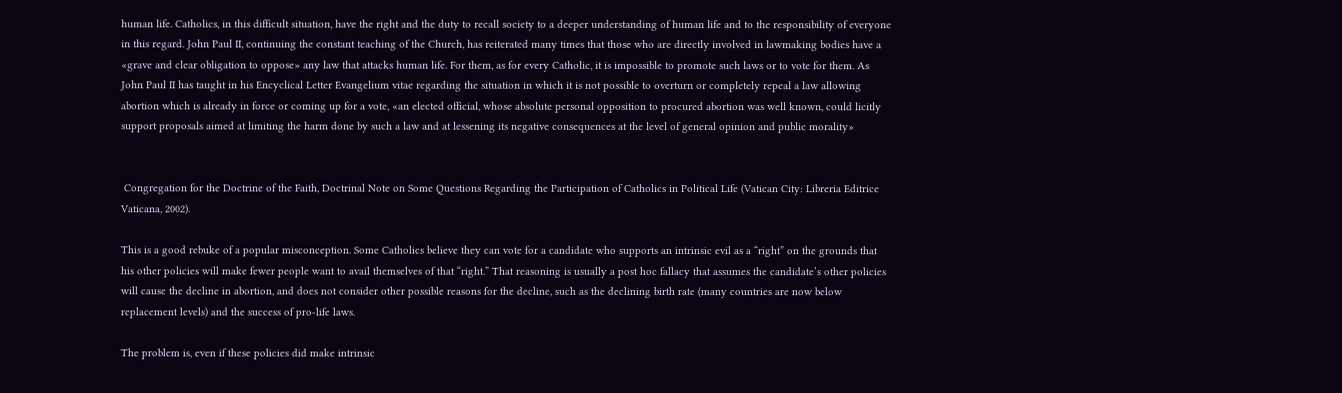human life. Catholics, in this difficult situation, have the right and the duty to recall society to a deeper understanding of human life and to the responsibility of everyone in this regard. John Paul II, continuing the constant teaching of the Church, has reiterated many times that those who are directly involved in lawmaking bodies have a «grave and clear obligation to oppose» any law that attacks human life. For them, as for every Catholic, it is impossible to promote such laws or to vote for them. As John Paul II has taught in his Encyclical Letter Evangelium vitae regarding the situation in which it is not possible to overturn or completely repeal a law allowing abortion which is already in force or coming up for a vote, «an elected official, whose absolute personal opposition to procured abortion was well known, could licitly support proposals aimed at limiting the harm done by such a law and at lessening its negative consequences at the level of general opinion and public morality»


 Congregation for the Doctrine of the Faith, Doctrinal Note on Some Questions Regarding the Participation of Catholics in Political Life (Vatican City: Libreria Editrice Vaticana, 2002).

This is a good rebuke of a popular misconception. Some Catholics believe they can vote for a candidate who supports an intrinsic evil as a “right” on the grounds that his other policies will make fewer people want to avail themselves of that “right.” That reasoning is usually a post hoc fallacy that assumes the candidate’s other policies will cause the decline in abortion, and does not consider other possible reasons for the decline, such as the declining birth rate (many countries are now below replacement levels) and the success of pro-life laws.

The problem is, even if these policies did make intrinsic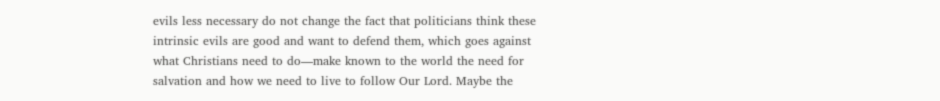evils less necessary do not change the fact that politicians think these intrinsic evils are good and want to defend them, which goes against what Christians need to do—make known to the world the need for salvation and how we need to live to follow Our Lord. Maybe the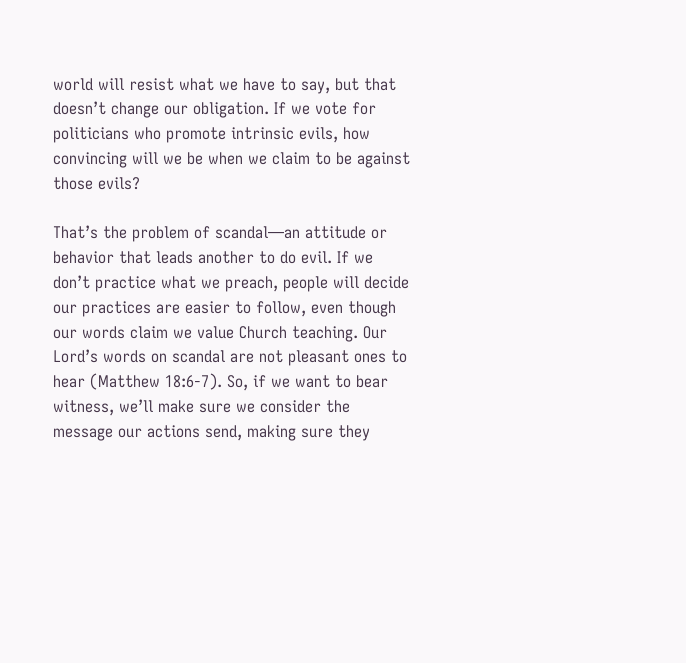world will resist what we have to say, but that doesn’t change our obligation. If we vote for politicians who promote intrinsic evils, how convincing will we be when we claim to be against those evils?

That’s the problem of scandal—an attitude or behavior that leads another to do evil. If we don’t practice what we preach, people will decide our practices are easier to follow, even though our words claim we value Church teaching. Our Lord’s words on scandal are not pleasant ones to hear (Matthew 18:6-7). So, if we want to bear witness, we’ll make sure we consider the message our actions send, making sure they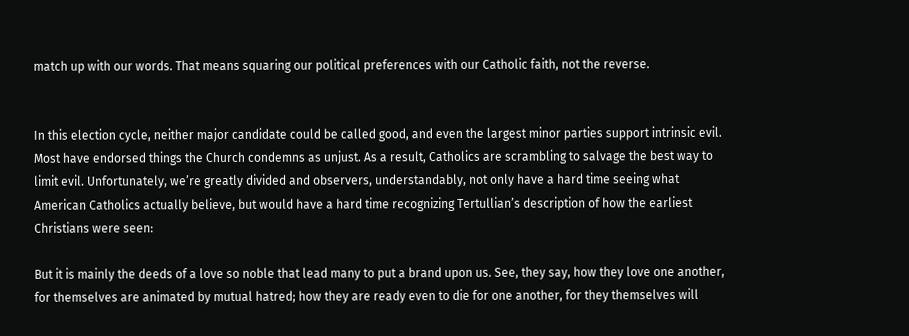match up with our words. That means squaring our political preferences with our Catholic faith, not the reverse.


In this election cycle, neither major candidate could be called good, and even the largest minor parties support intrinsic evil. Most have endorsed things the Church condemns as unjust. As a result, Catholics are scrambling to salvage the best way to limit evil. Unfortunately, we’re greatly divided and observers, understandably, not only have a hard time seeing what American Catholics actually believe, but would have a hard time recognizing Tertullian’s description of how the earliest Christians were seen:

But it is mainly the deeds of a love so noble that lead many to put a brand upon us. See, they say, how they love one another, for themselves are animated by mutual hatred; how they are ready even to die for one another, for they themselves will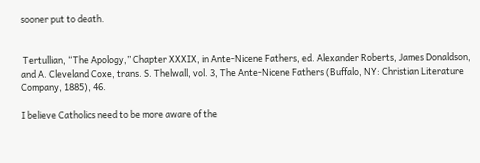sooner put to death.


 Tertullian, “The Apology,” Chapter XXXIX, in Ante-Nicene Fathers, ed. Alexander Roberts, James Donaldson, and A. Cleveland Coxe, trans. S. Thelwall, vol. 3, The Ante-Nicene Fathers (Buffalo, NY: Christian Literature Company, 1885), 46.

I believe Catholics need to be more aware of the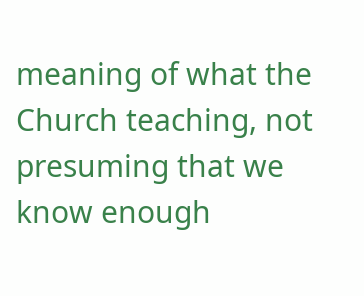meaning of what the Church teaching, not presuming that we know enough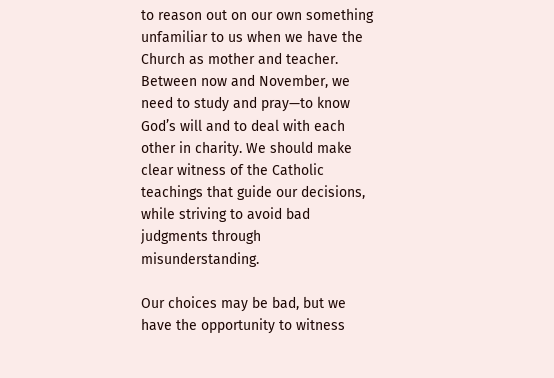to reason out on our own something unfamiliar to us when we have the Church as mother and teacher. Between now and November, we need to study and pray—to know God’s will and to deal with each other in charity. We should make clear witness of the Catholic teachings that guide our decisions, while striving to avoid bad judgments through misunderstanding.

Our choices may be bad, but we have the opportunity to witness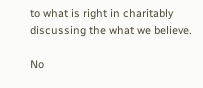to what is right in charitably discussing the what we believe.

No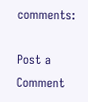comments:

Post a Comment